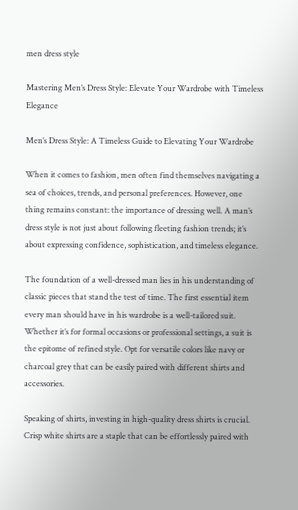men dress style

Mastering Men’s Dress Style: Elevate Your Wardrobe with Timeless Elegance

Men’s Dress Style: A Timeless Guide to Elevating Your Wardrobe

When it comes to fashion, men often find themselves navigating a sea of choices, trends, and personal preferences. However, one thing remains constant: the importance of dressing well. A man’s dress style is not just about following fleeting fashion trends; it’s about expressing confidence, sophistication, and timeless elegance.

The foundation of a well-dressed man lies in his understanding of classic pieces that stand the test of time. The first essential item every man should have in his wardrobe is a well-tailored suit. Whether it’s for formal occasions or professional settings, a suit is the epitome of refined style. Opt for versatile colors like navy or charcoal grey that can be easily paired with different shirts and accessories.

Speaking of shirts, investing in high-quality dress shirts is crucial. Crisp white shirts are a staple that can be effortlessly paired with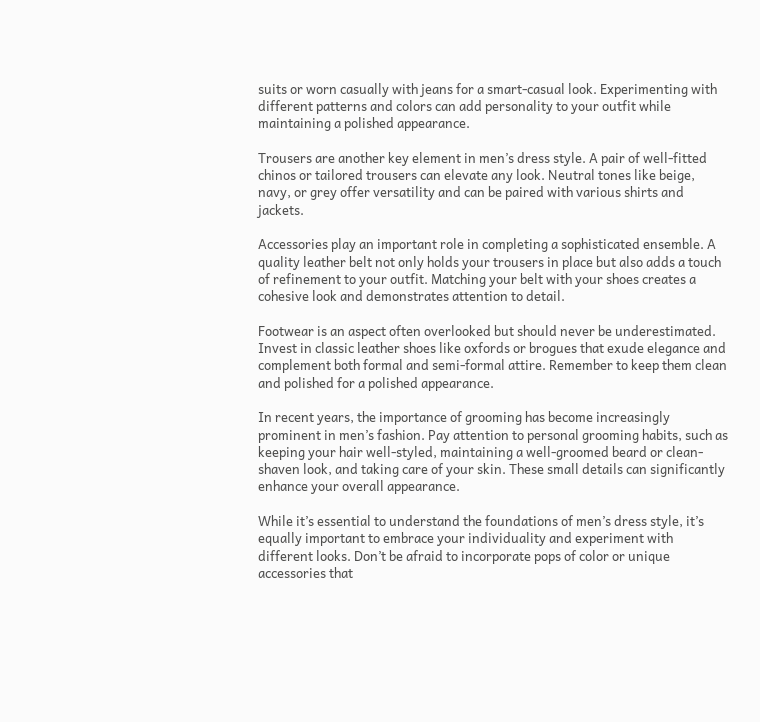suits or worn casually with jeans for a smart-casual look. Experimenting with different patterns and colors can add personality to your outfit while maintaining a polished appearance.

Trousers are another key element in men’s dress style. A pair of well-fitted chinos or tailored trousers can elevate any look. Neutral tones like beige, navy, or grey offer versatility and can be paired with various shirts and jackets.

Accessories play an important role in completing a sophisticated ensemble. A quality leather belt not only holds your trousers in place but also adds a touch of refinement to your outfit. Matching your belt with your shoes creates a cohesive look and demonstrates attention to detail.

Footwear is an aspect often overlooked but should never be underestimated. Invest in classic leather shoes like oxfords or brogues that exude elegance and complement both formal and semi-formal attire. Remember to keep them clean and polished for a polished appearance.

In recent years, the importance of grooming has become increasingly prominent in men’s fashion. Pay attention to personal grooming habits, such as keeping your hair well-styled, maintaining a well-groomed beard or clean-shaven look, and taking care of your skin. These small details can significantly enhance your overall appearance.

While it’s essential to understand the foundations of men’s dress style, it’s equally important to embrace your individuality and experiment with different looks. Don’t be afraid to incorporate pops of color or unique accessories that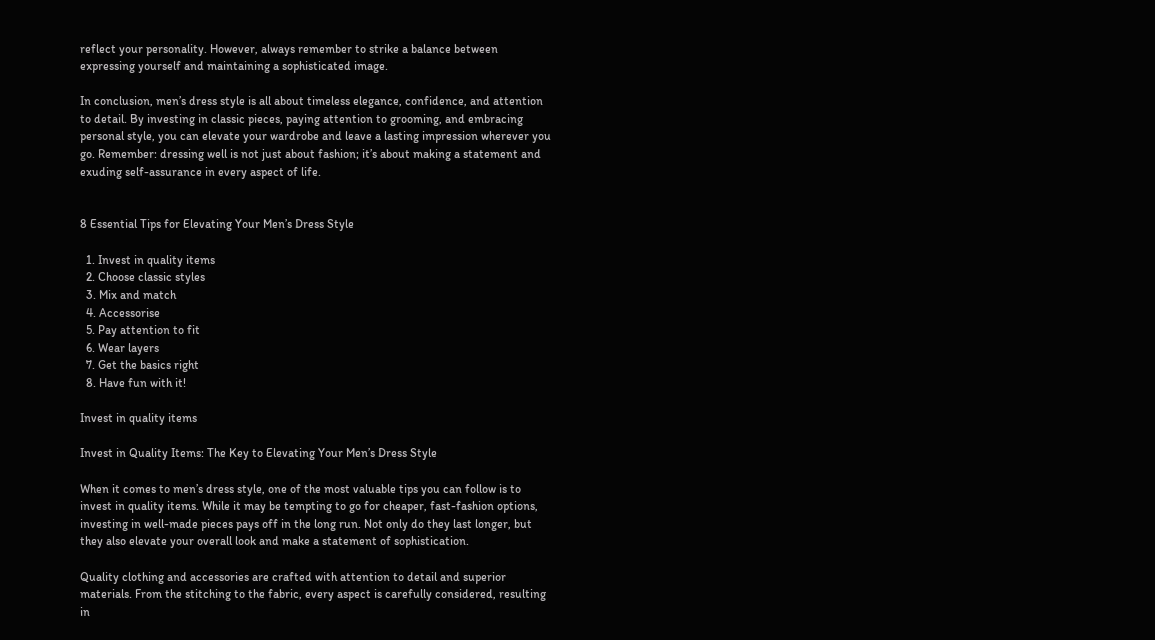reflect your personality. However, always remember to strike a balance between expressing yourself and maintaining a sophisticated image.

In conclusion, men’s dress style is all about timeless elegance, confidence, and attention to detail. By investing in classic pieces, paying attention to grooming, and embracing personal style, you can elevate your wardrobe and leave a lasting impression wherever you go. Remember: dressing well is not just about fashion; it’s about making a statement and exuding self-assurance in every aspect of life.


8 Essential Tips for Elevating Your Men’s Dress Style

  1. Invest in quality items
  2. Choose classic styles
  3. Mix and match
  4. Accessorise
  5. Pay attention to fit
  6. Wear layers
  7. Get the basics right
  8. Have fun with it!

Invest in quality items

Invest in Quality Items: The Key to Elevating Your Men’s Dress Style

When it comes to men’s dress style, one of the most valuable tips you can follow is to invest in quality items. While it may be tempting to go for cheaper, fast-fashion options, investing in well-made pieces pays off in the long run. Not only do they last longer, but they also elevate your overall look and make a statement of sophistication.

Quality clothing and accessories are crafted with attention to detail and superior materials. From the stitching to the fabric, every aspect is carefully considered, resulting in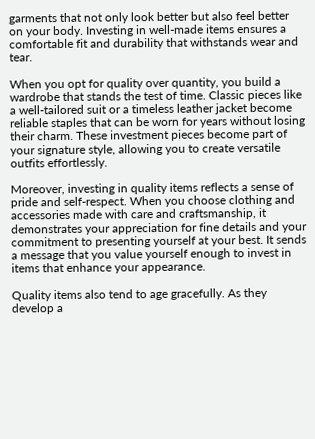garments that not only look better but also feel better on your body. Investing in well-made items ensures a comfortable fit and durability that withstands wear and tear.

When you opt for quality over quantity, you build a wardrobe that stands the test of time. Classic pieces like a well-tailored suit or a timeless leather jacket become reliable staples that can be worn for years without losing their charm. These investment pieces become part of your signature style, allowing you to create versatile outfits effortlessly.

Moreover, investing in quality items reflects a sense of pride and self-respect. When you choose clothing and accessories made with care and craftsmanship, it demonstrates your appreciation for fine details and your commitment to presenting yourself at your best. It sends a message that you value yourself enough to invest in items that enhance your appearance.

Quality items also tend to age gracefully. As they develop a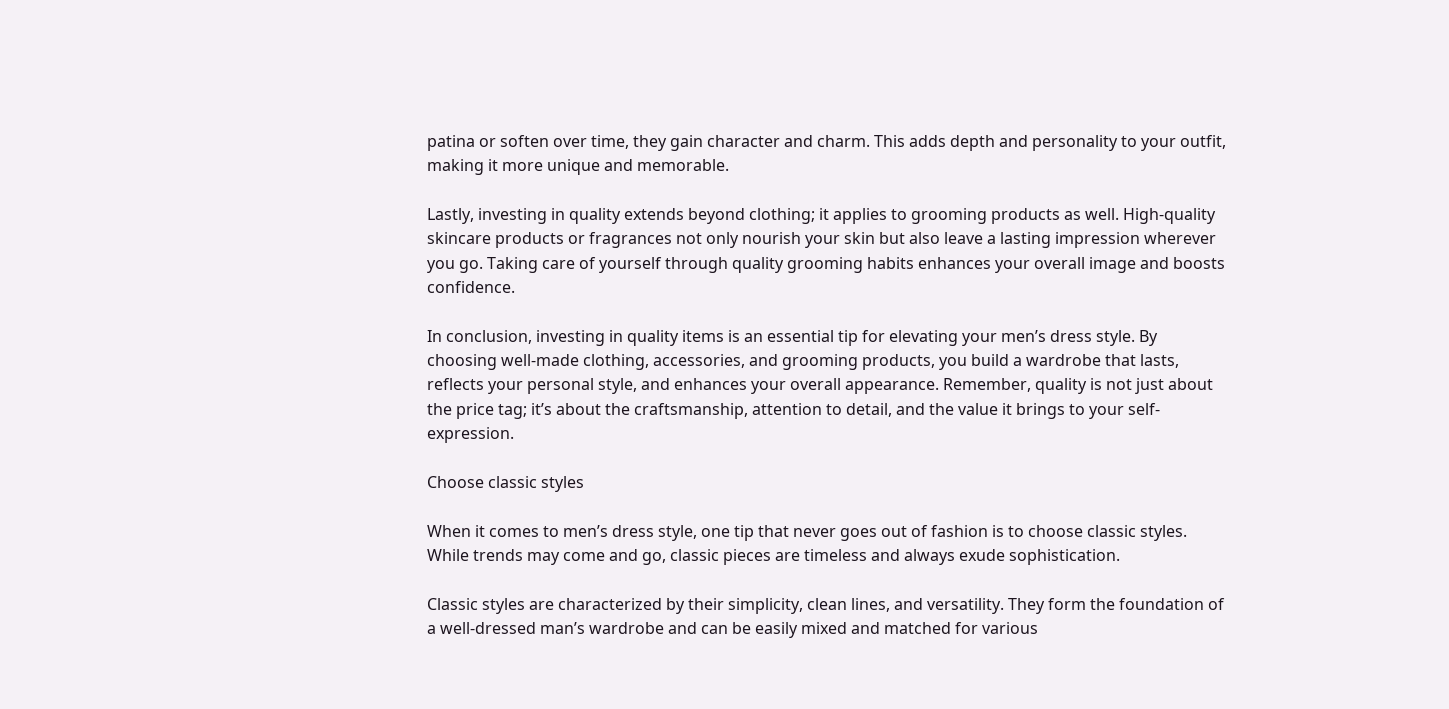patina or soften over time, they gain character and charm. This adds depth and personality to your outfit, making it more unique and memorable.

Lastly, investing in quality extends beyond clothing; it applies to grooming products as well. High-quality skincare products or fragrances not only nourish your skin but also leave a lasting impression wherever you go. Taking care of yourself through quality grooming habits enhances your overall image and boosts confidence.

In conclusion, investing in quality items is an essential tip for elevating your men’s dress style. By choosing well-made clothing, accessories, and grooming products, you build a wardrobe that lasts, reflects your personal style, and enhances your overall appearance. Remember, quality is not just about the price tag; it’s about the craftsmanship, attention to detail, and the value it brings to your self-expression.

Choose classic styles

When it comes to men’s dress style, one tip that never goes out of fashion is to choose classic styles. While trends may come and go, classic pieces are timeless and always exude sophistication.

Classic styles are characterized by their simplicity, clean lines, and versatility. They form the foundation of a well-dressed man’s wardrobe and can be easily mixed and matched for various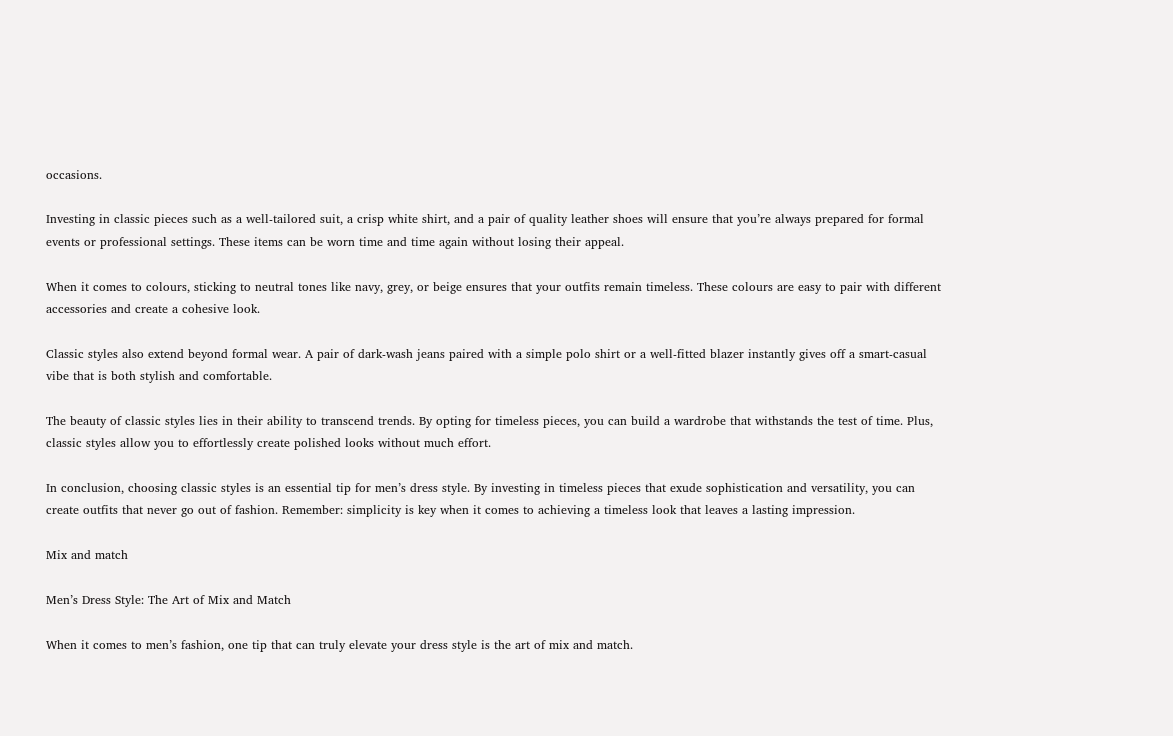occasions.

Investing in classic pieces such as a well-tailored suit, a crisp white shirt, and a pair of quality leather shoes will ensure that you’re always prepared for formal events or professional settings. These items can be worn time and time again without losing their appeal.

When it comes to colours, sticking to neutral tones like navy, grey, or beige ensures that your outfits remain timeless. These colours are easy to pair with different accessories and create a cohesive look.

Classic styles also extend beyond formal wear. A pair of dark-wash jeans paired with a simple polo shirt or a well-fitted blazer instantly gives off a smart-casual vibe that is both stylish and comfortable.

The beauty of classic styles lies in their ability to transcend trends. By opting for timeless pieces, you can build a wardrobe that withstands the test of time. Plus, classic styles allow you to effortlessly create polished looks without much effort.

In conclusion, choosing classic styles is an essential tip for men’s dress style. By investing in timeless pieces that exude sophistication and versatility, you can create outfits that never go out of fashion. Remember: simplicity is key when it comes to achieving a timeless look that leaves a lasting impression.

Mix and match

Men’s Dress Style: The Art of Mix and Match

When it comes to men’s fashion, one tip that can truly elevate your dress style is the art of mix and match.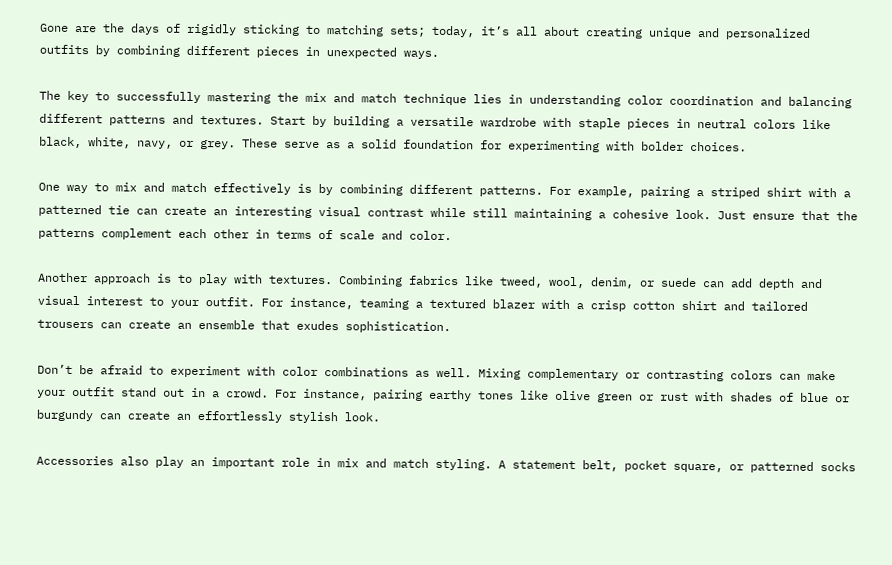Gone are the days of rigidly sticking to matching sets; today, it’s all about creating unique and personalized outfits by combining different pieces in unexpected ways.

The key to successfully mastering the mix and match technique lies in understanding color coordination and balancing different patterns and textures. Start by building a versatile wardrobe with staple pieces in neutral colors like black, white, navy, or grey. These serve as a solid foundation for experimenting with bolder choices.

One way to mix and match effectively is by combining different patterns. For example, pairing a striped shirt with a patterned tie can create an interesting visual contrast while still maintaining a cohesive look. Just ensure that the patterns complement each other in terms of scale and color.

Another approach is to play with textures. Combining fabrics like tweed, wool, denim, or suede can add depth and visual interest to your outfit. For instance, teaming a textured blazer with a crisp cotton shirt and tailored trousers can create an ensemble that exudes sophistication.

Don’t be afraid to experiment with color combinations as well. Mixing complementary or contrasting colors can make your outfit stand out in a crowd. For instance, pairing earthy tones like olive green or rust with shades of blue or burgundy can create an effortlessly stylish look.

Accessories also play an important role in mix and match styling. A statement belt, pocket square, or patterned socks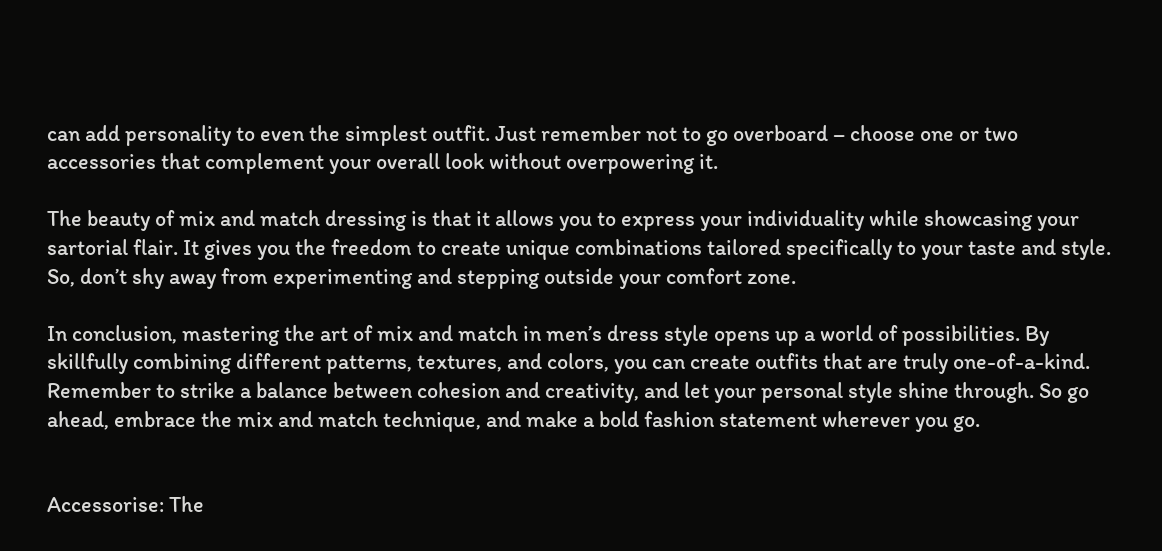can add personality to even the simplest outfit. Just remember not to go overboard – choose one or two accessories that complement your overall look without overpowering it.

The beauty of mix and match dressing is that it allows you to express your individuality while showcasing your sartorial flair. It gives you the freedom to create unique combinations tailored specifically to your taste and style. So, don’t shy away from experimenting and stepping outside your comfort zone.

In conclusion, mastering the art of mix and match in men’s dress style opens up a world of possibilities. By skillfully combining different patterns, textures, and colors, you can create outfits that are truly one-of-a-kind. Remember to strike a balance between cohesion and creativity, and let your personal style shine through. So go ahead, embrace the mix and match technique, and make a bold fashion statement wherever you go.


Accessorise: The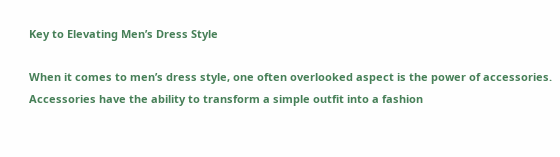Key to Elevating Men’s Dress Style

When it comes to men’s dress style, one often overlooked aspect is the power of accessories. Accessories have the ability to transform a simple outfit into a fashion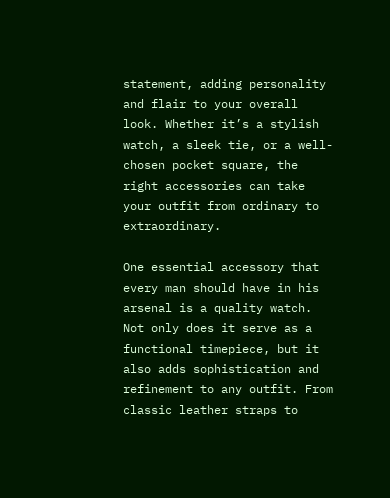statement, adding personality and flair to your overall look. Whether it’s a stylish watch, a sleek tie, or a well-chosen pocket square, the right accessories can take your outfit from ordinary to extraordinary.

One essential accessory that every man should have in his arsenal is a quality watch. Not only does it serve as a functional timepiece, but it also adds sophistication and refinement to any outfit. From classic leather straps to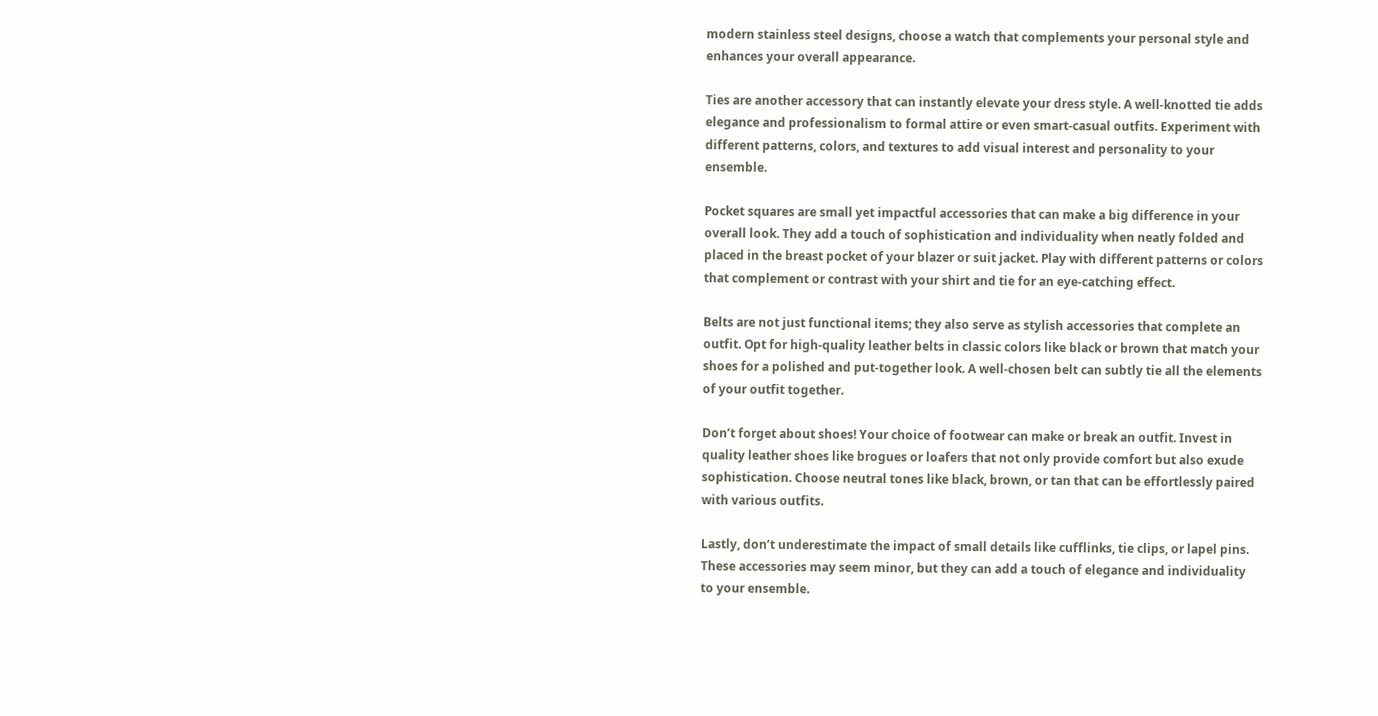modern stainless steel designs, choose a watch that complements your personal style and enhances your overall appearance.

Ties are another accessory that can instantly elevate your dress style. A well-knotted tie adds elegance and professionalism to formal attire or even smart-casual outfits. Experiment with different patterns, colors, and textures to add visual interest and personality to your ensemble.

Pocket squares are small yet impactful accessories that can make a big difference in your overall look. They add a touch of sophistication and individuality when neatly folded and placed in the breast pocket of your blazer or suit jacket. Play with different patterns or colors that complement or contrast with your shirt and tie for an eye-catching effect.

Belts are not just functional items; they also serve as stylish accessories that complete an outfit. Opt for high-quality leather belts in classic colors like black or brown that match your shoes for a polished and put-together look. A well-chosen belt can subtly tie all the elements of your outfit together.

Don’t forget about shoes! Your choice of footwear can make or break an outfit. Invest in quality leather shoes like brogues or loafers that not only provide comfort but also exude sophistication. Choose neutral tones like black, brown, or tan that can be effortlessly paired with various outfits.

Lastly, don’t underestimate the impact of small details like cufflinks, tie clips, or lapel pins. These accessories may seem minor, but they can add a touch of elegance and individuality to your ensemble.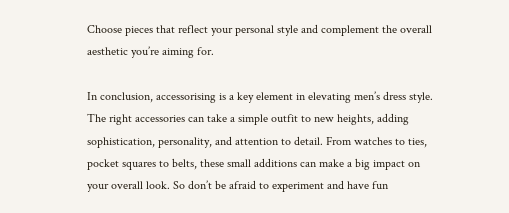Choose pieces that reflect your personal style and complement the overall aesthetic you’re aiming for.

In conclusion, accessorising is a key element in elevating men’s dress style. The right accessories can take a simple outfit to new heights, adding sophistication, personality, and attention to detail. From watches to ties, pocket squares to belts, these small additions can make a big impact on your overall look. So don’t be afraid to experiment and have fun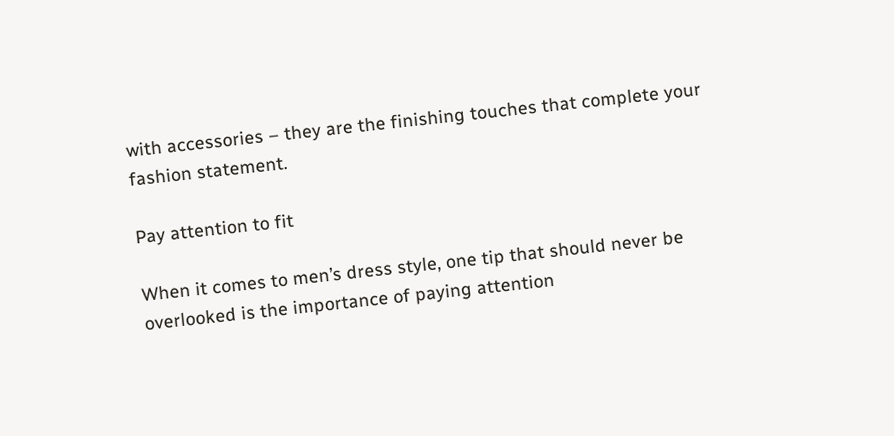with accessories – they are the finishing touches that complete your fashion statement.

Pay attention to fit

When it comes to men’s dress style, one tip that should never be overlooked is the importance of paying attention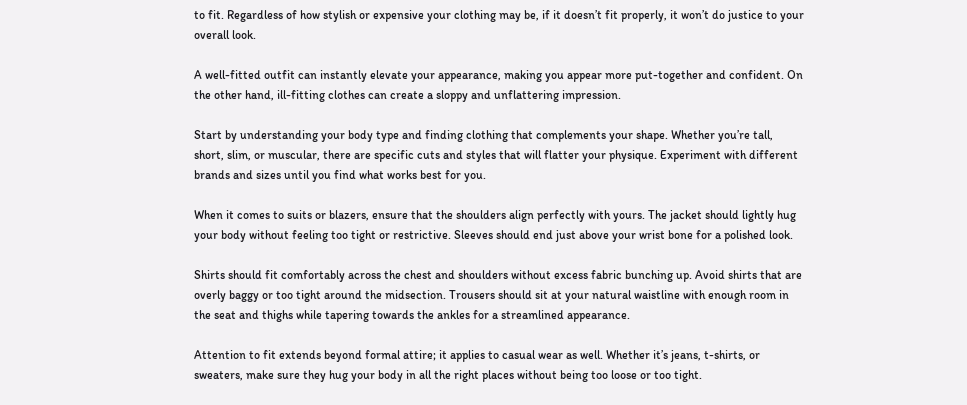to fit. Regardless of how stylish or expensive your clothing may be, if it doesn’t fit properly, it won’t do justice to your overall look.

A well-fitted outfit can instantly elevate your appearance, making you appear more put-together and confident. On the other hand, ill-fitting clothes can create a sloppy and unflattering impression.

Start by understanding your body type and finding clothing that complements your shape. Whether you’re tall, short, slim, or muscular, there are specific cuts and styles that will flatter your physique. Experiment with different brands and sizes until you find what works best for you.

When it comes to suits or blazers, ensure that the shoulders align perfectly with yours. The jacket should lightly hug your body without feeling too tight or restrictive. Sleeves should end just above your wrist bone for a polished look.

Shirts should fit comfortably across the chest and shoulders without excess fabric bunching up. Avoid shirts that are overly baggy or too tight around the midsection. Trousers should sit at your natural waistline with enough room in the seat and thighs while tapering towards the ankles for a streamlined appearance.

Attention to fit extends beyond formal attire; it applies to casual wear as well. Whether it’s jeans, t-shirts, or sweaters, make sure they hug your body in all the right places without being too loose or too tight.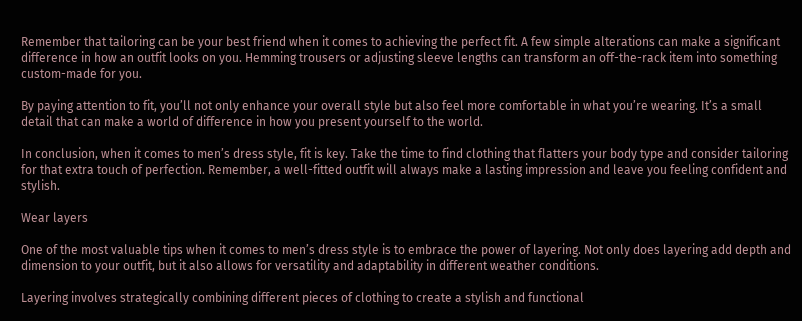Remember that tailoring can be your best friend when it comes to achieving the perfect fit. A few simple alterations can make a significant difference in how an outfit looks on you. Hemming trousers or adjusting sleeve lengths can transform an off-the-rack item into something custom-made for you.

By paying attention to fit, you’ll not only enhance your overall style but also feel more comfortable in what you’re wearing. It’s a small detail that can make a world of difference in how you present yourself to the world.

In conclusion, when it comes to men’s dress style, fit is key. Take the time to find clothing that flatters your body type and consider tailoring for that extra touch of perfection. Remember, a well-fitted outfit will always make a lasting impression and leave you feeling confident and stylish.

Wear layers

One of the most valuable tips when it comes to men’s dress style is to embrace the power of layering. Not only does layering add depth and dimension to your outfit, but it also allows for versatility and adaptability in different weather conditions.

Layering involves strategically combining different pieces of clothing to create a stylish and functional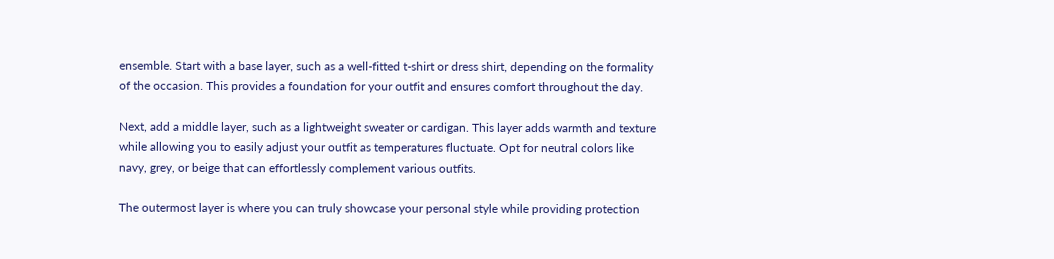ensemble. Start with a base layer, such as a well-fitted t-shirt or dress shirt, depending on the formality of the occasion. This provides a foundation for your outfit and ensures comfort throughout the day.

Next, add a middle layer, such as a lightweight sweater or cardigan. This layer adds warmth and texture while allowing you to easily adjust your outfit as temperatures fluctuate. Opt for neutral colors like navy, grey, or beige that can effortlessly complement various outfits.

The outermost layer is where you can truly showcase your personal style while providing protection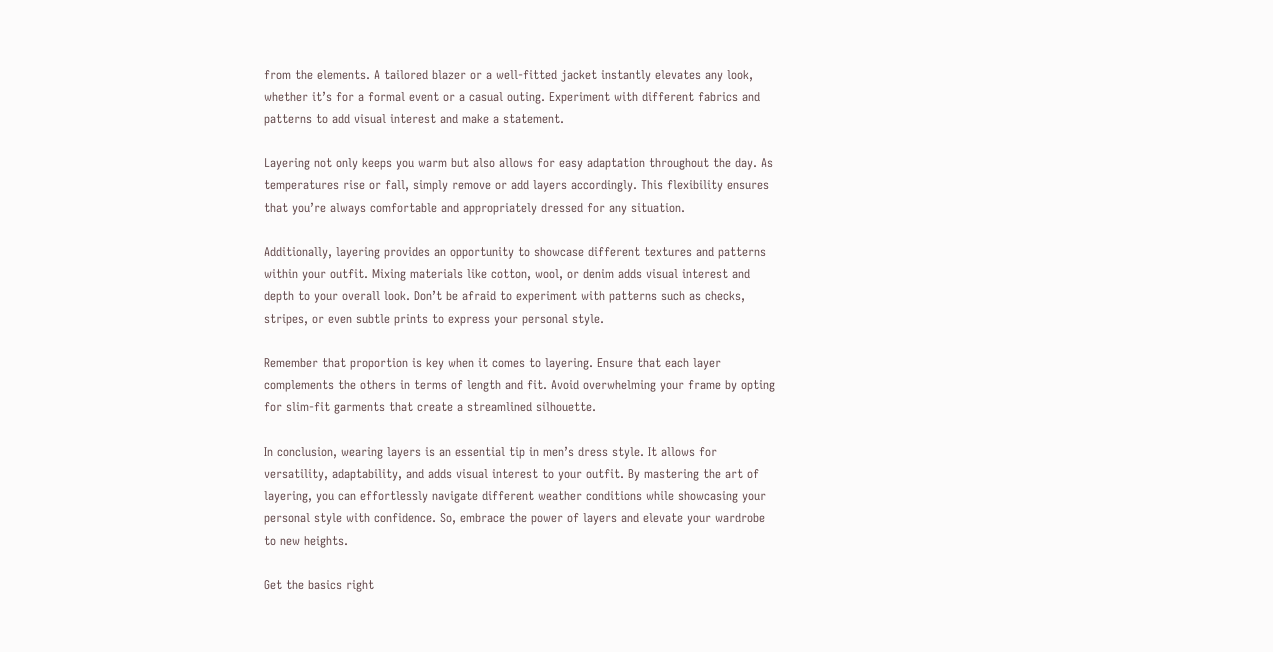from the elements. A tailored blazer or a well-fitted jacket instantly elevates any look, whether it’s for a formal event or a casual outing. Experiment with different fabrics and patterns to add visual interest and make a statement.

Layering not only keeps you warm but also allows for easy adaptation throughout the day. As temperatures rise or fall, simply remove or add layers accordingly. This flexibility ensures that you’re always comfortable and appropriately dressed for any situation.

Additionally, layering provides an opportunity to showcase different textures and patterns within your outfit. Mixing materials like cotton, wool, or denim adds visual interest and depth to your overall look. Don’t be afraid to experiment with patterns such as checks, stripes, or even subtle prints to express your personal style.

Remember that proportion is key when it comes to layering. Ensure that each layer complements the others in terms of length and fit. Avoid overwhelming your frame by opting for slim-fit garments that create a streamlined silhouette.

In conclusion, wearing layers is an essential tip in men’s dress style. It allows for versatility, adaptability, and adds visual interest to your outfit. By mastering the art of layering, you can effortlessly navigate different weather conditions while showcasing your personal style with confidence. So, embrace the power of layers and elevate your wardrobe to new heights.

Get the basics right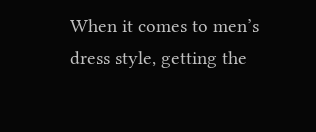When it comes to men’s dress style, getting the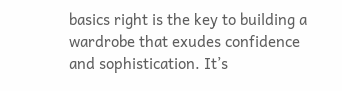basics right is the key to building a wardrobe that exudes confidence and sophistication. It’s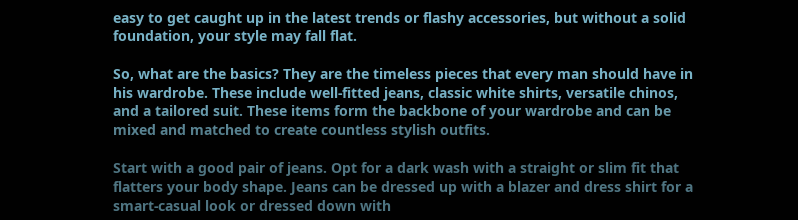easy to get caught up in the latest trends or flashy accessories, but without a solid foundation, your style may fall flat.

So, what are the basics? They are the timeless pieces that every man should have in his wardrobe. These include well-fitted jeans, classic white shirts, versatile chinos, and a tailored suit. These items form the backbone of your wardrobe and can be mixed and matched to create countless stylish outfits.

Start with a good pair of jeans. Opt for a dark wash with a straight or slim fit that flatters your body shape. Jeans can be dressed up with a blazer and dress shirt for a smart-casual look or dressed down with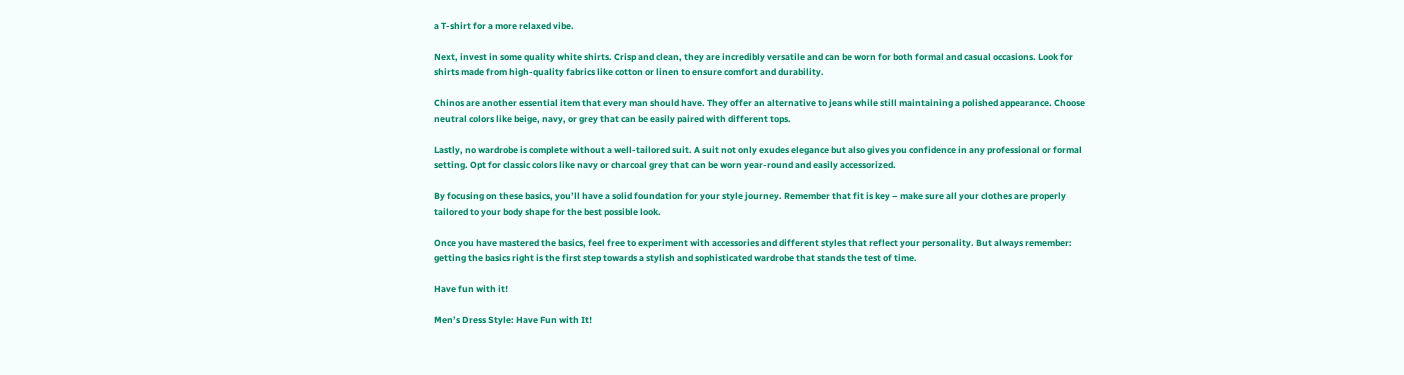a T-shirt for a more relaxed vibe.

Next, invest in some quality white shirts. Crisp and clean, they are incredibly versatile and can be worn for both formal and casual occasions. Look for shirts made from high-quality fabrics like cotton or linen to ensure comfort and durability.

Chinos are another essential item that every man should have. They offer an alternative to jeans while still maintaining a polished appearance. Choose neutral colors like beige, navy, or grey that can be easily paired with different tops.

Lastly, no wardrobe is complete without a well-tailored suit. A suit not only exudes elegance but also gives you confidence in any professional or formal setting. Opt for classic colors like navy or charcoal grey that can be worn year-round and easily accessorized.

By focusing on these basics, you’ll have a solid foundation for your style journey. Remember that fit is key – make sure all your clothes are properly tailored to your body shape for the best possible look.

Once you have mastered the basics, feel free to experiment with accessories and different styles that reflect your personality. But always remember: getting the basics right is the first step towards a stylish and sophisticated wardrobe that stands the test of time.

Have fun with it!

Men’s Dress Style: Have Fun with It!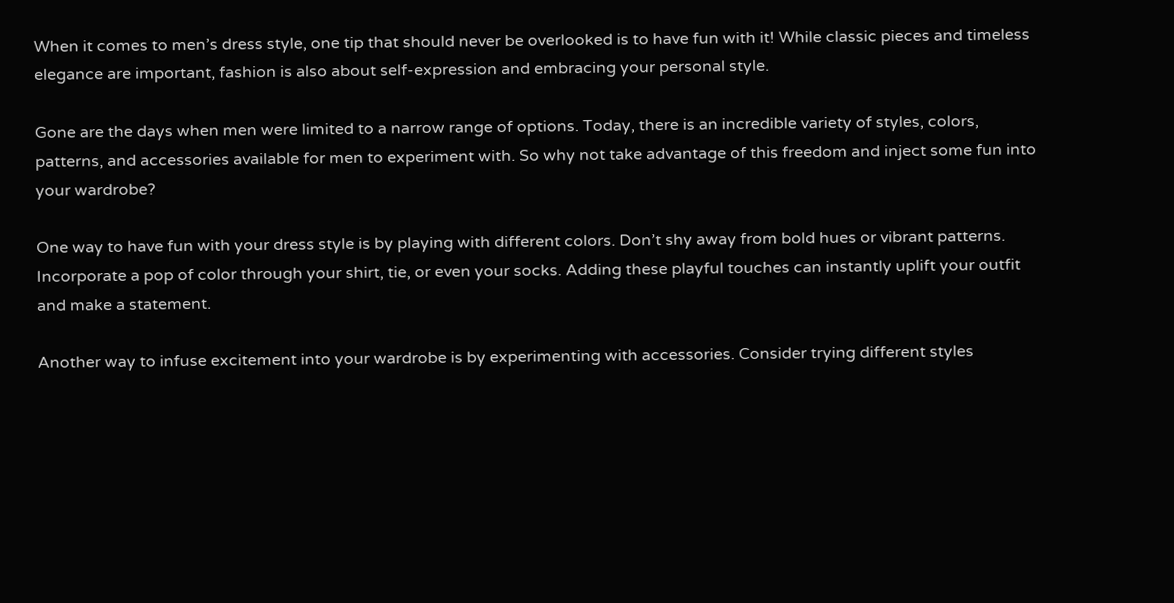When it comes to men’s dress style, one tip that should never be overlooked is to have fun with it! While classic pieces and timeless elegance are important, fashion is also about self-expression and embracing your personal style.

Gone are the days when men were limited to a narrow range of options. Today, there is an incredible variety of styles, colors, patterns, and accessories available for men to experiment with. So why not take advantage of this freedom and inject some fun into your wardrobe?

One way to have fun with your dress style is by playing with different colors. Don’t shy away from bold hues or vibrant patterns. Incorporate a pop of color through your shirt, tie, or even your socks. Adding these playful touches can instantly uplift your outfit and make a statement.

Another way to infuse excitement into your wardrobe is by experimenting with accessories. Consider trying different styles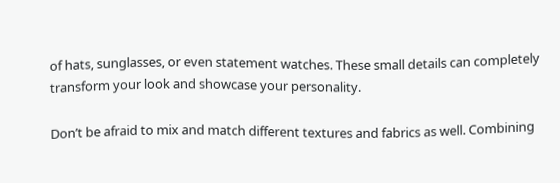of hats, sunglasses, or even statement watches. These small details can completely transform your look and showcase your personality.

Don’t be afraid to mix and match different textures and fabrics as well. Combining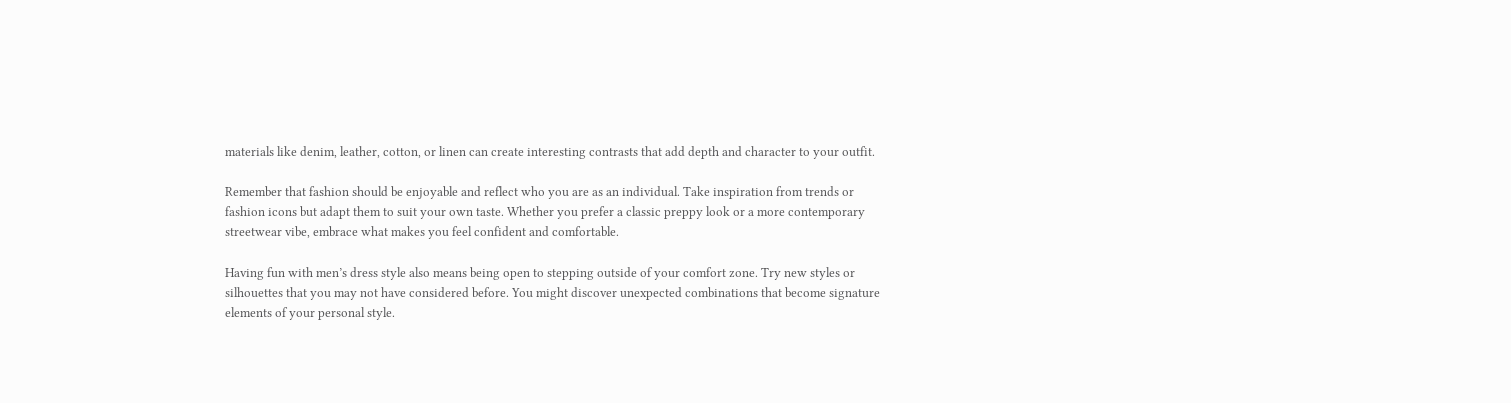materials like denim, leather, cotton, or linen can create interesting contrasts that add depth and character to your outfit.

Remember that fashion should be enjoyable and reflect who you are as an individual. Take inspiration from trends or fashion icons but adapt them to suit your own taste. Whether you prefer a classic preppy look or a more contemporary streetwear vibe, embrace what makes you feel confident and comfortable.

Having fun with men’s dress style also means being open to stepping outside of your comfort zone. Try new styles or silhouettes that you may not have considered before. You might discover unexpected combinations that become signature elements of your personal style.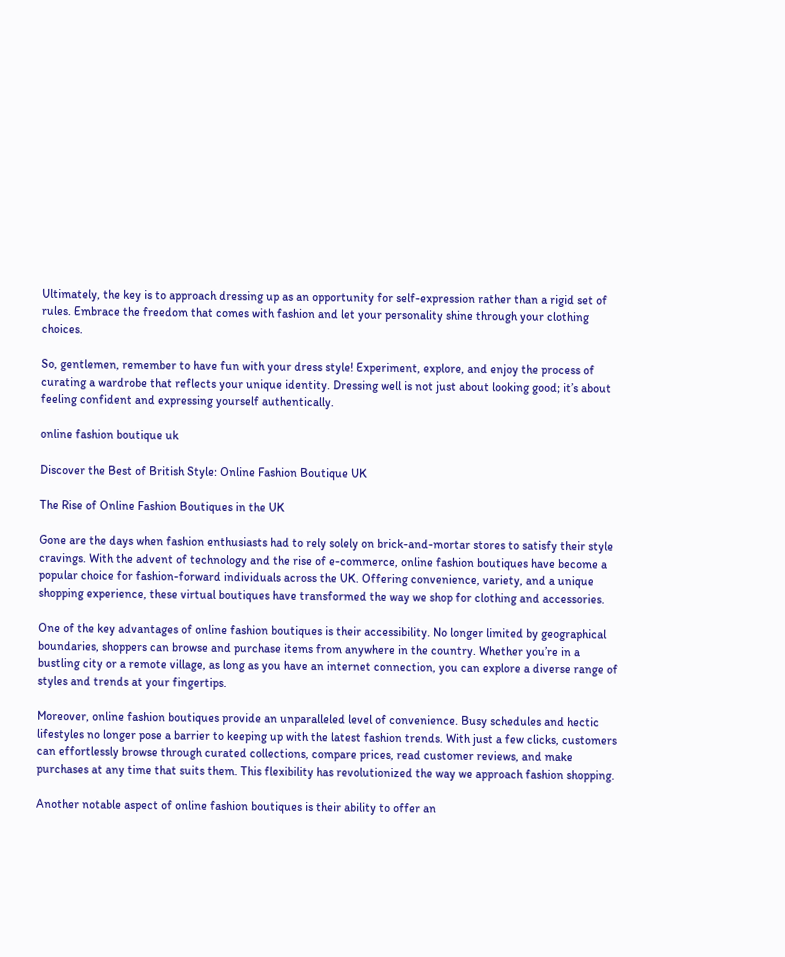Ultimately, the key is to approach dressing up as an opportunity for self-expression rather than a rigid set of rules. Embrace the freedom that comes with fashion and let your personality shine through your clothing choices.

So, gentlemen, remember to have fun with your dress style! Experiment, explore, and enjoy the process of curating a wardrobe that reflects your unique identity. Dressing well is not just about looking good; it’s about feeling confident and expressing yourself authentically.

online fashion boutique uk

Discover the Best of British Style: Online Fashion Boutique UK

The Rise of Online Fashion Boutiques in the UK

Gone are the days when fashion enthusiasts had to rely solely on brick-and-mortar stores to satisfy their style cravings. With the advent of technology and the rise of e-commerce, online fashion boutiques have become a popular choice for fashion-forward individuals across the UK. Offering convenience, variety, and a unique shopping experience, these virtual boutiques have transformed the way we shop for clothing and accessories.

One of the key advantages of online fashion boutiques is their accessibility. No longer limited by geographical boundaries, shoppers can browse and purchase items from anywhere in the country. Whether you’re in a bustling city or a remote village, as long as you have an internet connection, you can explore a diverse range of styles and trends at your fingertips.

Moreover, online fashion boutiques provide an unparalleled level of convenience. Busy schedules and hectic lifestyles no longer pose a barrier to keeping up with the latest fashion trends. With just a few clicks, customers can effortlessly browse through curated collections, compare prices, read customer reviews, and make purchases at any time that suits them. This flexibility has revolutionized the way we approach fashion shopping.

Another notable aspect of online fashion boutiques is their ability to offer an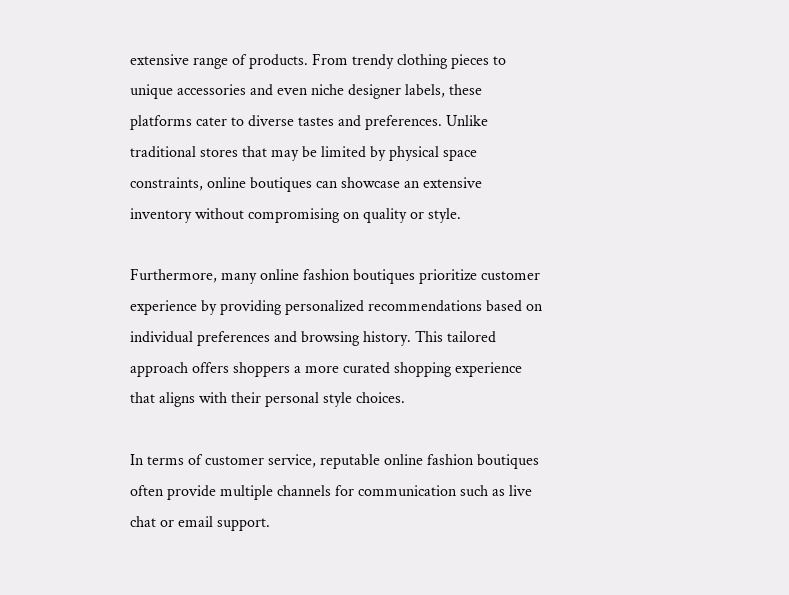extensive range of products. From trendy clothing pieces to unique accessories and even niche designer labels, these platforms cater to diverse tastes and preferences. Unlike traditional stores that may be limited by physical space constraints, online boutiques can showcase an extensive inventory without compromising on quality or style.

Furthermore, many online fashion boutiques prioritize customer experience by providing personalized recommendations based on individual preferences and browsing history. This tailored approach offers shoppers a more curated shopping experience that aligns with their personal style choices.

In terms of customer service, reputable online fashion boutiques often provide multiple channels for communication such as live chat or email support.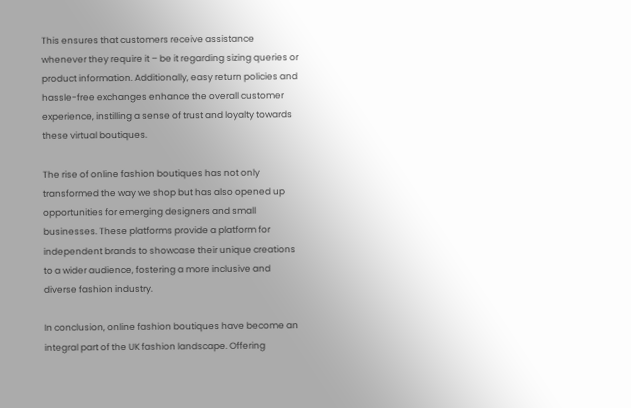This ensures that customers receive assistance whenever they require it – be it regarding sizing queries or product information. Additionally, easy return policies and hassle-free exchanges enhance the overall customer experience, instilling a sense of trust and loyalty towards these virtual boutiques.

The rise of online fashion boutiques has not only transformed the way we shop but has also opened up opportunities for emerging designers and small businesses. These platforms provide a platform for independent brands to showcase their unique creations to a wider audience, fostering a more inclusive and diverse fashion industry.

In conclusion, online fashion boutiques have become an integral part of the UK fashion landscape. Offering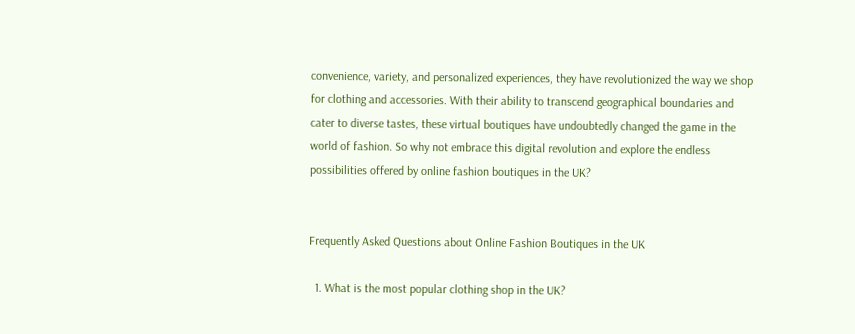convenience, variety, and personalized experiences, they have revolutionized the way we shop for clothing and accessories. With their ability to transcend geographical boundaries and cater to diverse tastes, these virtual boutiques have undoubtedly changed the game in the world of fashion. So why not embrace this digital revolution and explore the endless possibilities offered by online fashion boutiques in the UK?


Frequently Asked Questions about Online Fashion Boutiques in the UK

  1. What is the most popular clothing shop in the UK?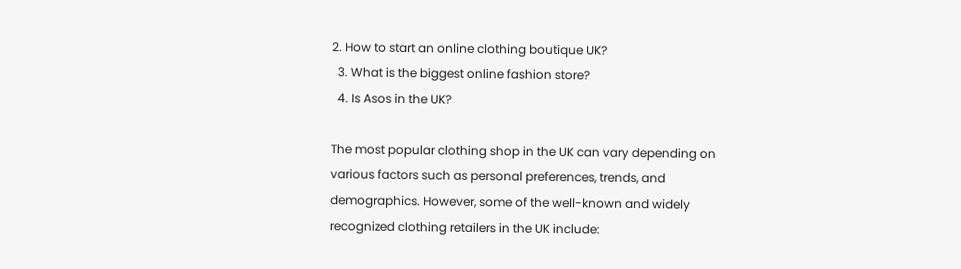2. How to start an online clothing boutique UK?
  3. What is the biggest online fashion store?
  4. Is Asos in the UK?

The most popular clothing shop in the UK can vary depending on various factors such as personal preferences, trends, and demographics. However, some of the well-known and widely recognized clothing retailers in the UK include: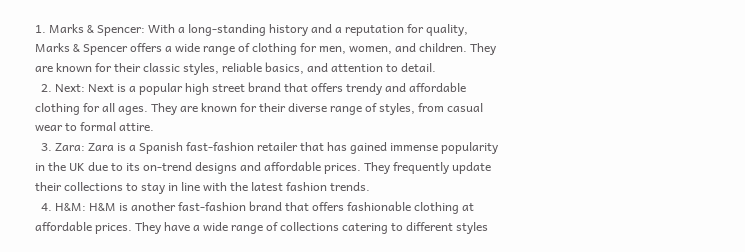1. Marks & Spencer: With a long-standing history and a reputation for quality, Marks & Spencer offers a wide range of clothing for men, women, and children. They are known for their classic styles, reliable basics, and attention to detail.
  2. Next: Next is a popular high street brand that offers trendy and affordable clothing for all ages. They are known for their diverse range of styles, from casual wear to formal attire.
  3. Zara: Zara is a Spanish fast-fashion retailer that has gained immense popularity in the UK due to its on-trend designs and affordable prices. They frequently update their collections to stay in line with the latest fashion trends.
  4. H&M: H&M is another fast-fashion brand that offers fashionable clothing at affordable prices. They have a wide range of collections catering to different styles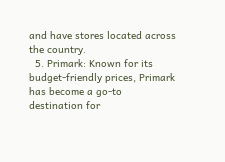and have stores located across the country.
  5. Primark: Known for its budget-friendly prices, Primark has become a go-to destination for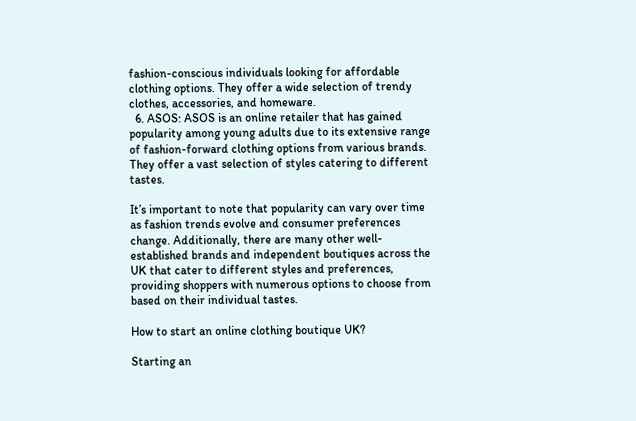fashion-conscious individuals looking for affordable clothing options. They offer a wide selection of trendy clothes, accessories, and homeware.
  6. ASOS: ASOS is an online retailer that has gained popularity among young adults due to its extensive range of fashion-forward clothing options from various brands. They offer a vast selection of styles catering to different tastes.

It’s important to note that popularity can vary over time as fashion trends evolve and consumer preferences change. Additionally, there are many other well-established brands and independent boutiques across the UK that cater to different styles and preferences, providing shoppers with numerous options to choose from based on their individual tastes.

How to start an online clothing boutique UK?

Starting an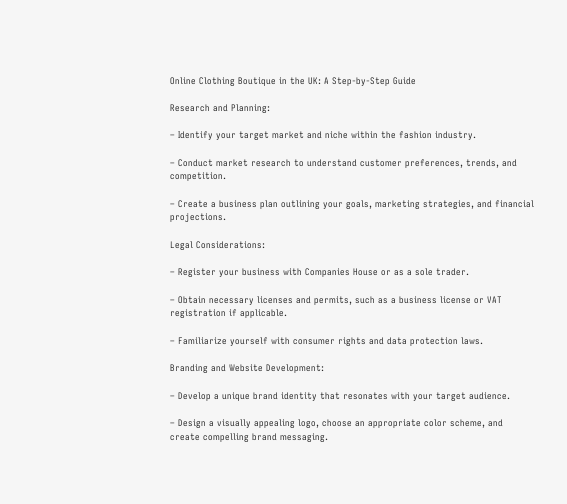Online Clothing Boutique in the UK: A Step-by-Step Guide

Research and Planning:

– Identify your target market and niche within the fashion industry.

– Conduct market research to understand customer preferences, trends, and competition.

– Create a business plan outlining your goals, marketing strategies, and financial projections.

Legal Considerations:

– Register your business with Companies House or as a sole trader.

– Obtain necessary licenses and permits, such as a business license or VAT registration if applicable.

– Familiarize yourself with consumer rights and data protection laws.

Branding and Website Development:

– Develop a unique brand identity that resonates with your target audience.

– Design a visually appealing logo, choose an appropriate color scheme, and create compelling brand messaging.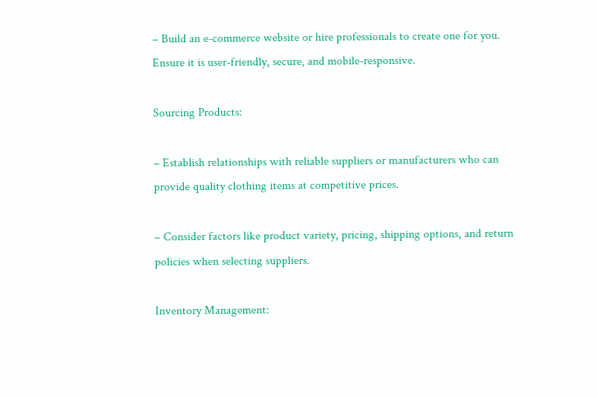– Build an e-commerce website or hire professionals to create one for you. Ensure it is user-friendly, secure, and mobile-responsive.

Sourcing Products:

– Establish relationships with reliable suppliers or manufacturers who can provide quality clothing items at competitive prices.

– Consider factors like product variety, pricing, shipping options, and return policies when selecting suppliers.

Inventory Management: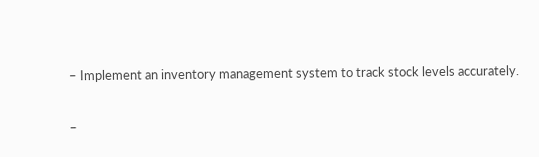– Implement an inventory management system to track stock levels accurately.

–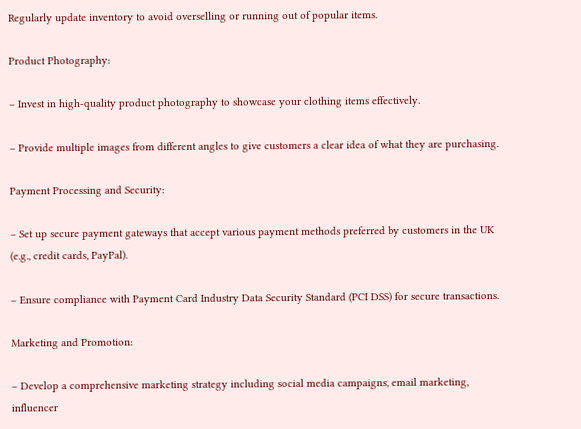Regularly update inventory to avoid overselling or running out of popular items.

Product Photography:

– Invest in high-quality product photography to showcase your clothing items effectively.

– Provide multiple images from different angles to give customers a clear idea of what they are purchasing.

Payment Processing and Security:

– Set up secure payment gateways that accept various payment methods preferred by customers in the UK (e.g., credit cards, PayPal).

– Ensure compliance with Payment Card Industry Data Security Standard (PCI DSS) for secure transactions.

Marketing and Promotion:

– Develop a comprehensive marketing strategy including social media campaigns, email marketing, influencer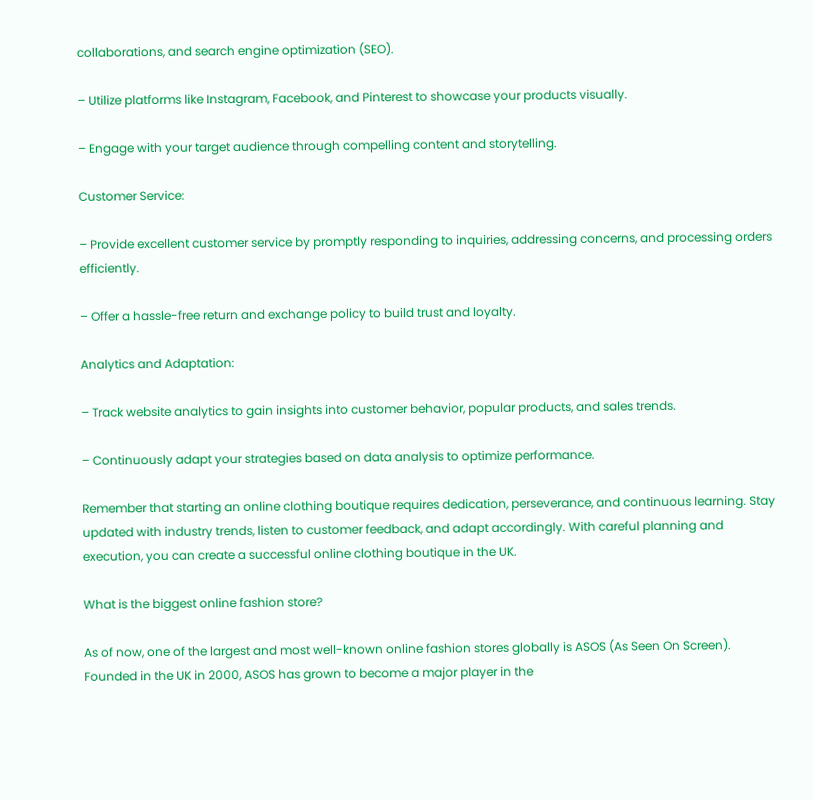collaborations, and search engine optimization (SEO).

– Utilize platforms like Instagram, Facebook, and Pinterest to showcase your products visually.

– Engage with your target audience through compelling content and storytelling.

Customer Service:

– Provide excellent customer service by promptly responding to inquiries, addressing concerns, and processing orders efficiently.

– Offer a hassle-free return and exchange policy to build trust and loyalty.

Analytics and Adaptation:

– Track website analytics to gain insights into customer behavior, popular products, and sales trends.

– Continuously adapt your strategies based on data analysis to optimize performance.

Remember that starting an online clothing boutique requires dedication, perseverance, and continuous learning. Stay updated with industry trends, listen to customer feedback, and adapt accordingly. With careful planning and execution, you can create a successful online clothing boutique in the UK.

What is the biggest online fashion store?

As of now, one of the largest and most well-known online fashion stores globally is ASOS (As Seen On Screen). Founded in the UK in 2000, ASOS has grown to become a major player in the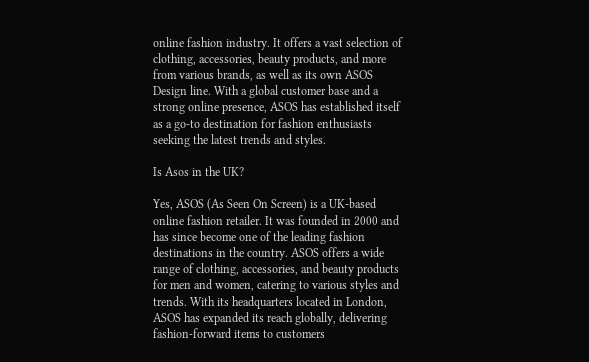online fashion industry. It offers a vast selection of clothing, accessories, beauty products, and more from various brands, as well as its own ASOS Design line. With a global customer base and a strong online presence, ASOS has established itself as a go-to destination for fashion enthusiasts seeking the latest trends and styles.

Is Asos in the UK?

Yes, ASOS (As Seen On Screen) is a UK-based online fashion retailer. It was founded in 2000 and has since become one of the leading fashion destinations in the country. ASOS offers a wide range of clothing, accessories, and beauty products for men and women, catering to various styles and trends. With its headquarters located in London, ASOS has expanded its reach globally, delivering fashion-forward items to customers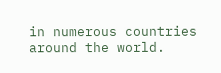in numerous countries around the world.